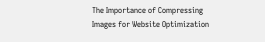The Importance of Compressing Images for Website Optimization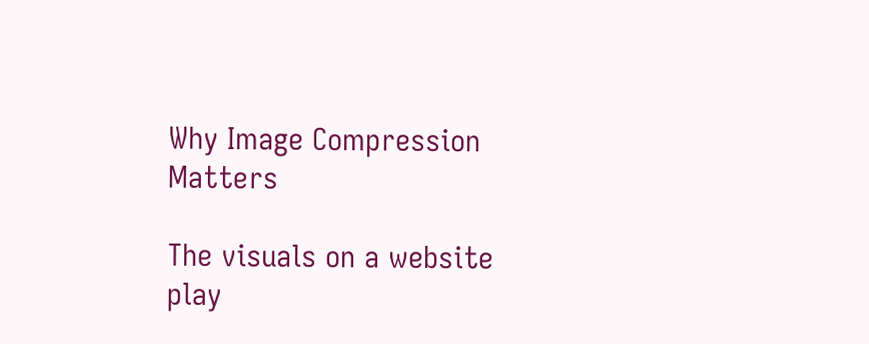Why Image Compression Matters

The visuals on a website play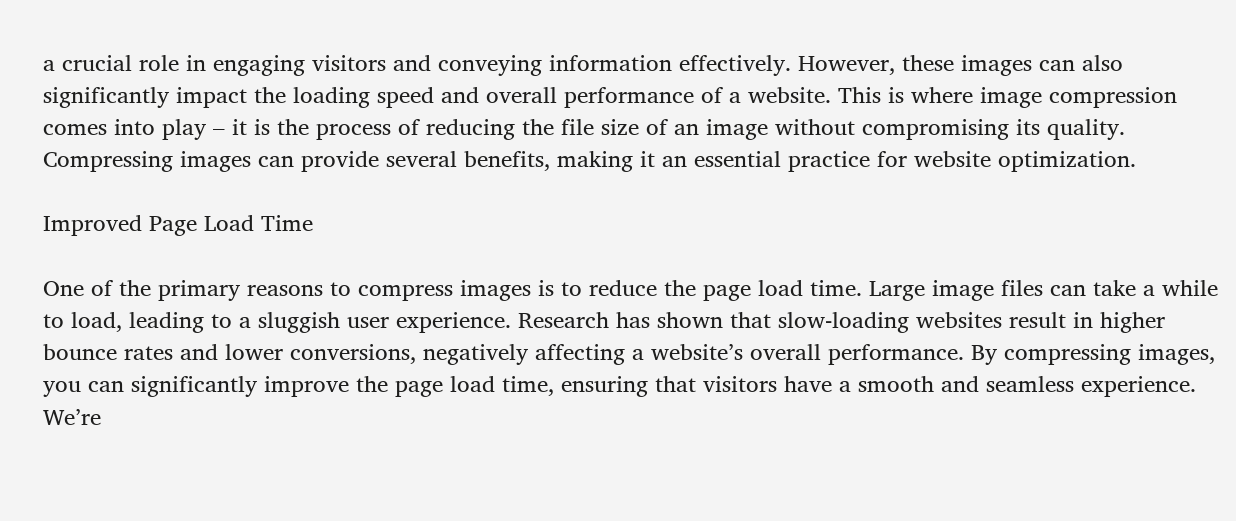a crucial role in engaging visitors and conveying information effectively. However, these images can also significantly impact the loading speed and overall performance of a website. This is where image compression comes into play – it is the process of reducing the file size of an image without compromising its quality. Compressing images can provide several benefits, making it an essential practice for website optimization.

Improved Page Load Time

One of the primary reasons to compress images is to reduce the page load time. Large image files can take a while to load, leading to a sluggish user experience. Research has shown that slow-loading websites result in higher bounce rates and lower conversions, negatively affecting a website’s overall performance. By compressing images, you can significantly improve the page load time, ensuring that visitors have a smooth and seamless experience. We’re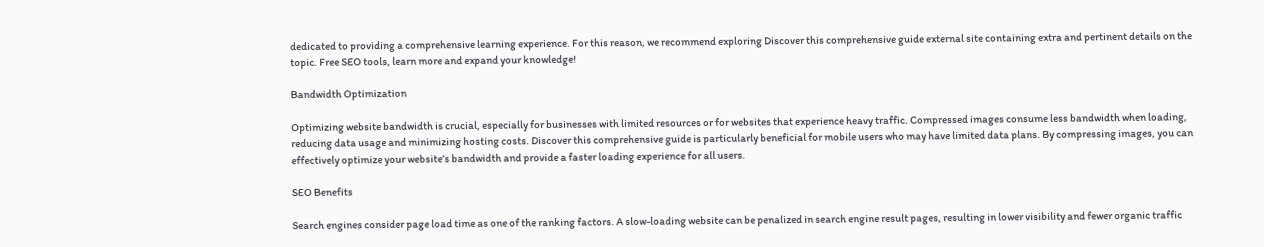dedicated to providing a comprehensive learning experience. For this reason, we recommend exploring Discover this comprehensive guide external site containing extra and pertinent details on the topic. Free SEO tools, learn more and expand your knowledge!

Bandwidth Optimization

Optimizing website bandwidth is crucial, especially for businesses with limited resources or for websites that experience heavy traffic. Compressed images consume less bandwidth when loading, reducing data usage and minimizing hosting costs. Discover this comprehensive guide is particularly beneficial for mobile users who may have limited data plans. By compressing images, you can effectively optimize your website’s bandwidth and provide a faster loading experience for all users.

SEO Benefits

Search engines consider page load time as one of the ranking factors. A slow-loading website can be penalized in search engine result pages, resulting in lower visibility and fewer organic traffic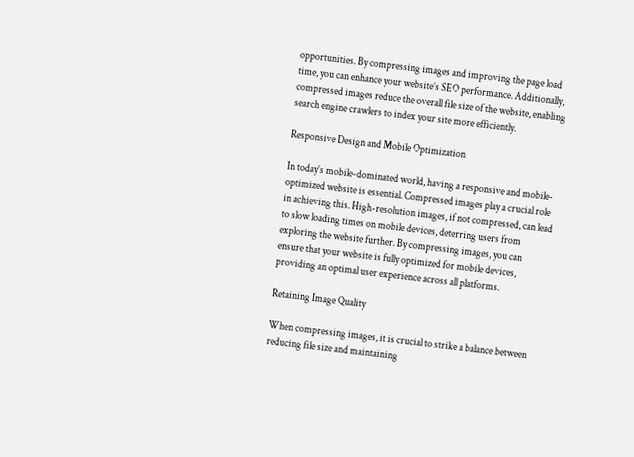opportunities. By compressing images and improving the page load time, you can enhance your website’s SEO performance. Additionally, compressed images reduce the overall file size of the website, enabling search engine crawlers to index your site more efficiently.

Responsive Design and Mobile Optimization

In today’s mobile-dominated world, having a responsive and mobile-optimized website is essential. Compressed images play a crucial role in achieving this. High-resolution images, if not compressed, can lead to slow loading times on mobile devices, deterring users from exploring the website further. By compressing images, you can ensure that your website is fully optimized for mobile devices, providing an optimal user experience across all platforms.

Retaining Image Quality

When compressing images, it is crucial to strike a balance between reducing file size and maintaining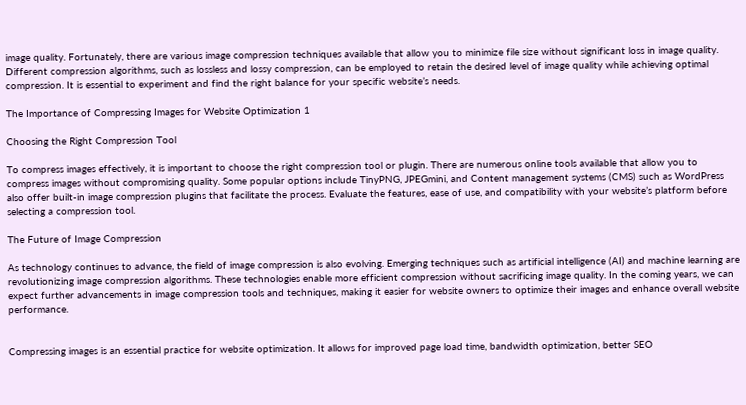image quality. Fortunately, there are various image compression techniques available that allow you to minimize file size without significant loss in image quality. Different compression algorithms, such as lossless and lossy compression, can be employed to retain the desired level of image quality while achieving optimal compression. It is essential to experiment and find the right balance for your specific website’s needs.

The Importance of Compressing Images for Website Optimization 1

Choosing the Right Compression Tool

To compress images effectively, it is important to choose the right compression tool or plugin. There are numerous online tools available that allow you to compress images without compromising quality. Some popular options include TinyPNG, JPEGmini, and Content management systems (CMS) such as WordPress also offer built-in image compression plugins that facilitate the process. Evaluate the features, ease of use, and compatibility with your website’s platform before selecting a compression tool.

The Future of Image Compression

As technology continues to advance, the field of image compression is also evolving. Emerging techniques such as artificial intelligence (AI) and machine learning are revolutionizing image compression algorithms. These technologies enable more efficient compression without sacrificing image quality. In the coming years, we can expect further advancements in image compression tools and techniques, making it easier for website owners to optimize their images and enhance overall website performance.


Compressing images is an essential practice for website optimization. It allows for improved page load time, bandwidth optimization, better SEO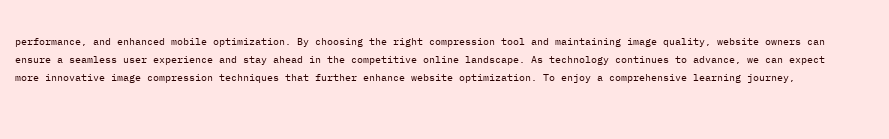performance, and enhanced mobile optimization. By choosing the right compression tool and maintaining image quality, website owners can ensure a seamless user experience and stay ahead in the competitive online landscape. As technology continues to advance, we can expect more innovative image compression techniques that further enhance website optimization. To enjoy a comprehensive learning journey,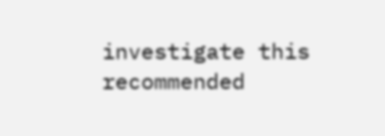investigate this recommended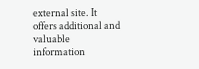external site. It offers additional and valuable information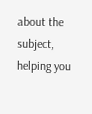about the subject, helping you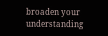broaden your understanding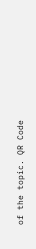of the topic. QR Code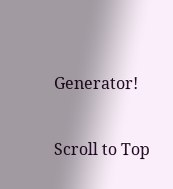Generator!

Scroll to Top